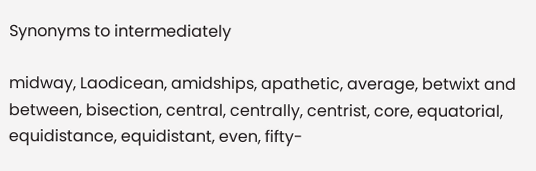Synonyms to intermediately

midway, Laodicean, amidships, apathetic, average, betwixt and between, bisection, central, centrally, centrist, core, equatorial, equidistance, equidistant, even, fifty-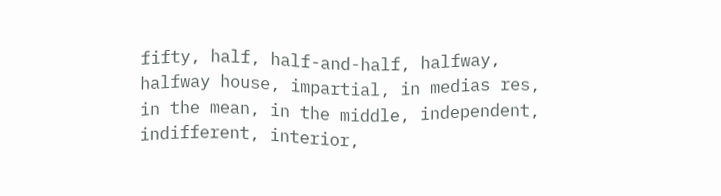fifty, half, half-and-half, halfway, halfway house, impartial, in medias res, in the mean, in the middle, independent, indifferent, interior,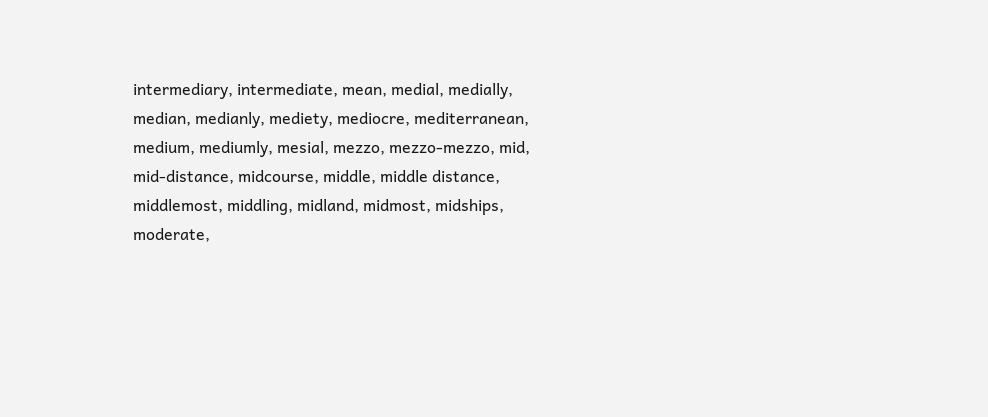intermediary, intermediate, mean, medial, medially, median, medianly, mediety, mediocre, mediterranean, medium, mediumly, mesial, mezzo, mezzo-mezzo, mid, mid-distance, midcourse, middle, middle distance, middlemost, middling, midland, midmost, midships, moderate,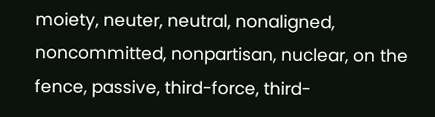moiety, neuter, neutral, nonaligned, noncommitted, nonpartisan, nuclear, on the fence, passive, third-force, third-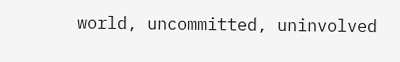world, uncommitted, uninvolved